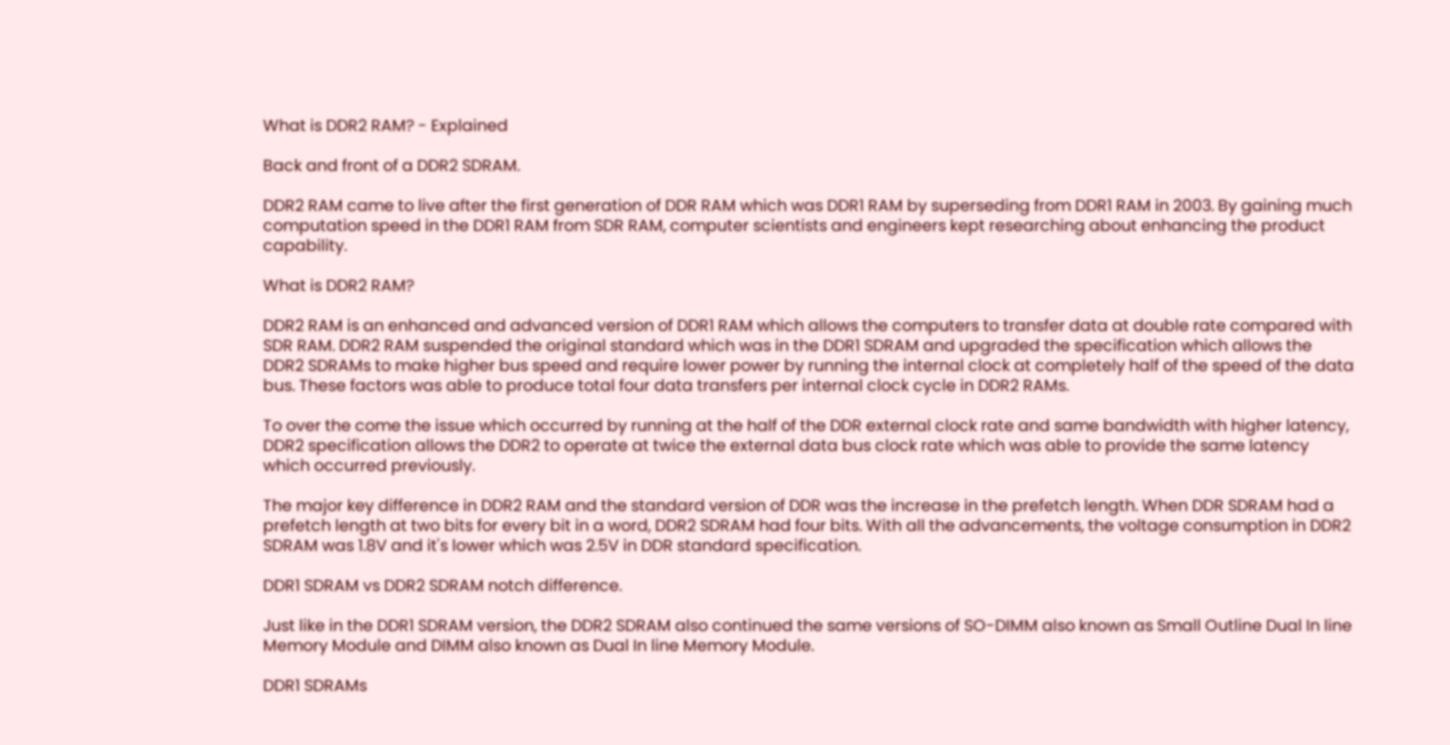What is DDR2 RAM? - Explained

Back and front of a DDR2 SDRAM.

DDR2 RAM came to live after the first generation of DDR RAM which was DDR1 RAM by superseding from DDR1 RAM in 2003. By gaining much computation speed in the DDR1 RAM from SDR RAM, computer scientists and engineers kept researching about enhancing the product capability.

What is DDR2 RAM?

DDR2 RAM is an enhanced and advanced version of DDR1 RAM which allows the computers to transfer data at double rate compared with SDR RAM. DDR2 RAM suspended the original standard which was in the DDR1 SDRAM and upgraded the specification which allows the DDR2 SDRAMs to make higher bus speed and require lower power by running the internal clock at completely half of the speed of the data bus. These factors was able to produce total four data transfers per internal clock cycle in DDR2 RAMs.

To over the come the issue which occurred by running at the half of the DDR external clock rate and same bandwidth with higher latency, DDR2 specification allows the DDR2 to operate at twice the external data bus clock rate which was able to provide the same latency which occurred previously.

The major key difference in DDR2 RAM and the standard version of DDR was the increase in the prefetch length. When DDR SDRAM had a prefetch length at two bits for every bit in a word, DDR2 SDRAM had four bits. With all the advancements, the voltage consumption in DDR2 SDRAM was 1.8V and it's lower which was 2.5V in DDR standard specification.

DDR1 SDRAM vs DDR2 SDRAM notch difference.

Just like in the DDR1 SDRAM version, the DDR2 SDRAM also continued the same versions of SO-DIMM also known as Small Outline Dual In line Memory Module and DIMM also known as Dual In line Memory Module.

DDR1 SDRAMs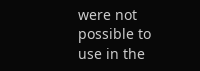were not possible to use in the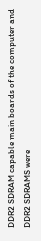DDR2 SDRAM capable main boards of the computer and DDR2 SDRAMS were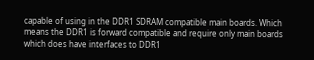capable of using in the DDR1 SDRAM compatible main boards. Which means the DDR1 is forward compatible and require only main boards which does have interfaces to DDR1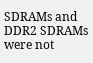SDRAMs and DDR2 SDRAMs were not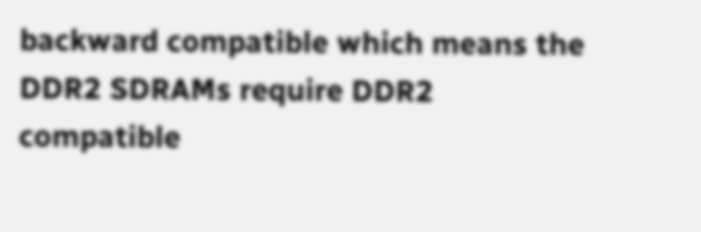backward compatible which means the DDR2 SDRAMs require DDR2 compatible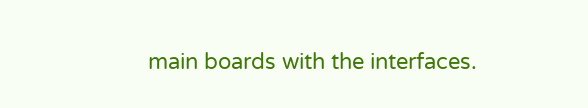main boards with the interfaces.